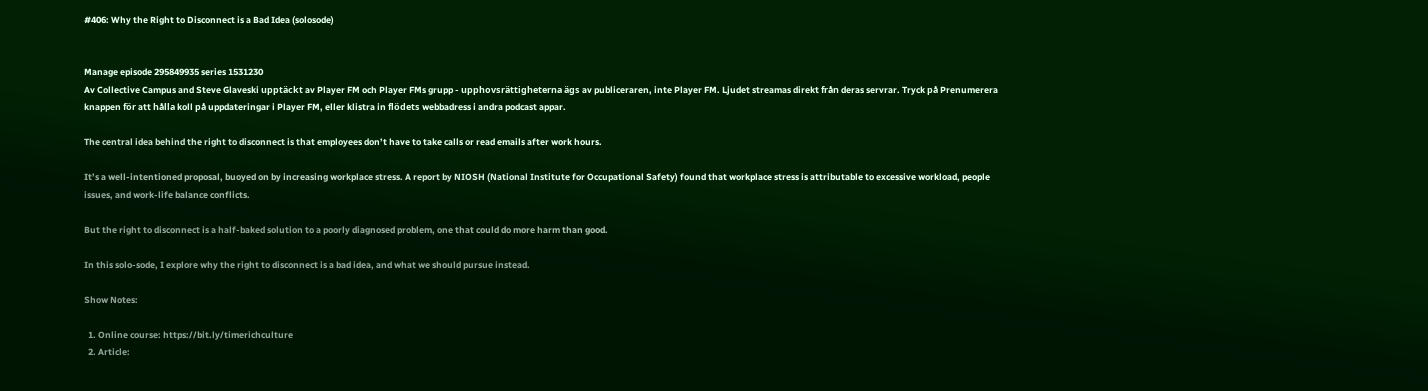#406: Why the Right to Disconnect is a Bad Idea (solosode)


Manage episode 295849935 series 1531230
Av Collective Campus and Steve Glaveski upptäckt av Player FM och Player FMs grupp - upphovsrättigheterna ägs av publiceraren, inte Player FM. Ljudet streamas direkt från deras servrar. Tryck på Prenumerera knappen för att hålla koll på uppdateringar i Player FM, eller klistra in flödets webbadress i andra podcast appar.

The central idea behind the right to disconnect is that employees don’t have to take calls or read emails after work hours.

It’s a well-intentioned proposal, buoyed on by increasing workplace stress. A report by NIOSH (National Institute for Occupational Safety) found that workplace stress is attributable to excessive workload, people issues, and work-life balance conflicts.

But the right to disconnect is a half-baked solution to a poorly diagnosed problem, one that could do more harm than good.

In this solo-sode, I explore why the right to disconnect is a bad idea, and what we should pursue instead.

Show Notes:

  1. Online course: https://bit.ly/timerichculture
  2. Article: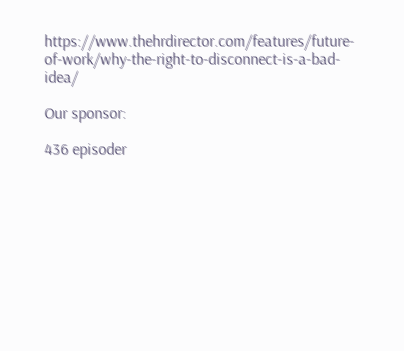https://www.thehrdirector.com/features/future-of-work/why-the-right-to-disconnect-is-a-bad-idea/

Our sponsor:

436 episoder